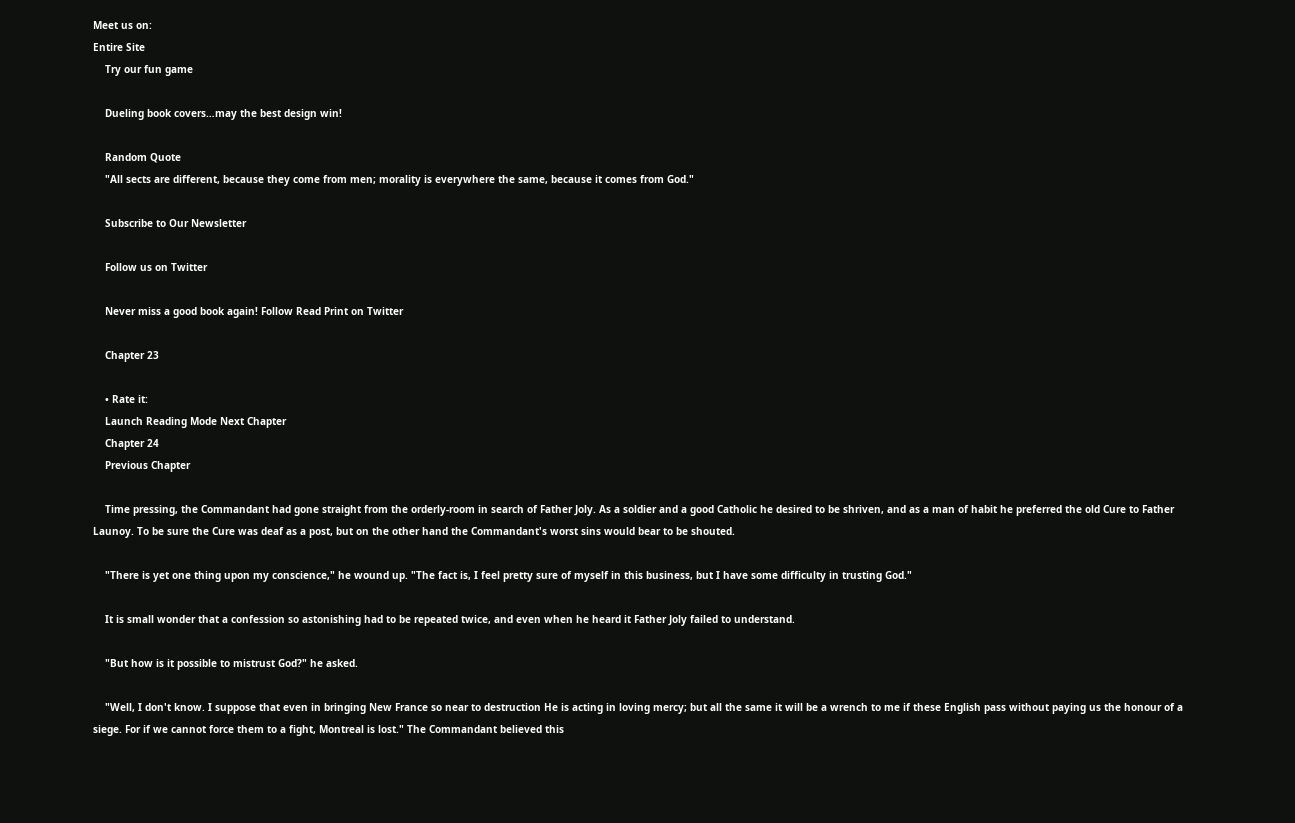Meet us on:
Entire Site
    Try our fun game

    Dueling book covers…may the best design win!

    Random Quote
    "All sects are different, because they come from men; morality is everywhere the same, because it comes from God."

    Subscribe to Our Newsletter

    Follow us on Twitter

    Never miss a good book again! Follow Read Print on Twitter

    Chapter 23

    • Rate it:
    Launch Reading Mode Next Chapter
    Chapter 24
    Previous Chapter

    Time pressing, the Commandant had gone straight from the orderly-room in search of Father Joly. As a soldier and a good Catholic he desired to be shriven, and as a man of habit he preferred the old Cure to Father Launoy. To be sure the Cure was deaf as a post, but on the other hand the Commandant's worst sins would bear to be shouted.

    "There is yet one thing upon my conscience," he wound up. "The fact is, I feel pretty sure of myself in this business, but I have some difficulty in trusting God."

    It is small wonder that a confession so astonishing had to be repeated twice, and even when he heard it Father Joly failed to understand.

    "But how is it possible to mistrust God?" he asked.

    "Well, I don't know. I suppose that even in bringing New France so near to destruction He is acting in loving mercy; but all the same it will be a wrench to me if these English pass without paying us the honour of a siege. For if we cannot force them to a fight, Montreal is lost." The Commandant believed this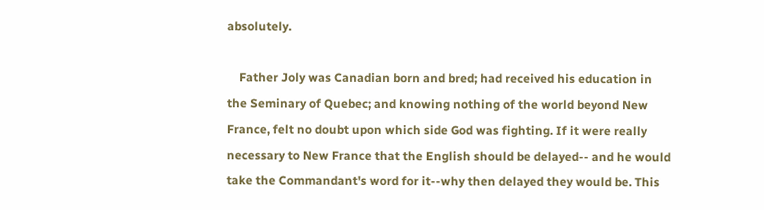absolutely.

    Father Joly was Canadian born and bred; had received his education in the Seminary of Quebec; and knowing nothing of the world beyond New France, felt no doubt upon which side God was fighting. If it were really necessary to New France that the English should be delayed-- and he would take the Commandant's word for it--why then delayed they would be. This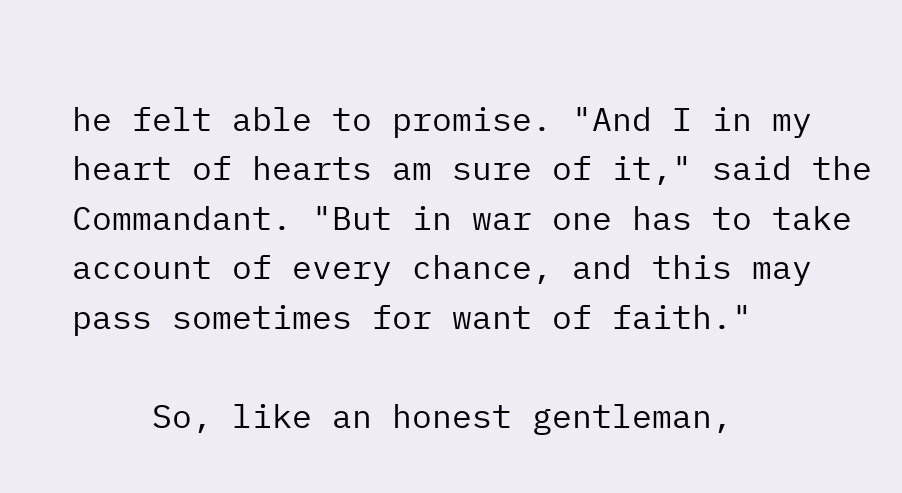he felt able to promise. "And I in my heart of hearts am sure of it," said the Commandant. "But in war one has to take account of every chance, and this may pass sometimes for want of faith."

    So, like an honest gentleman,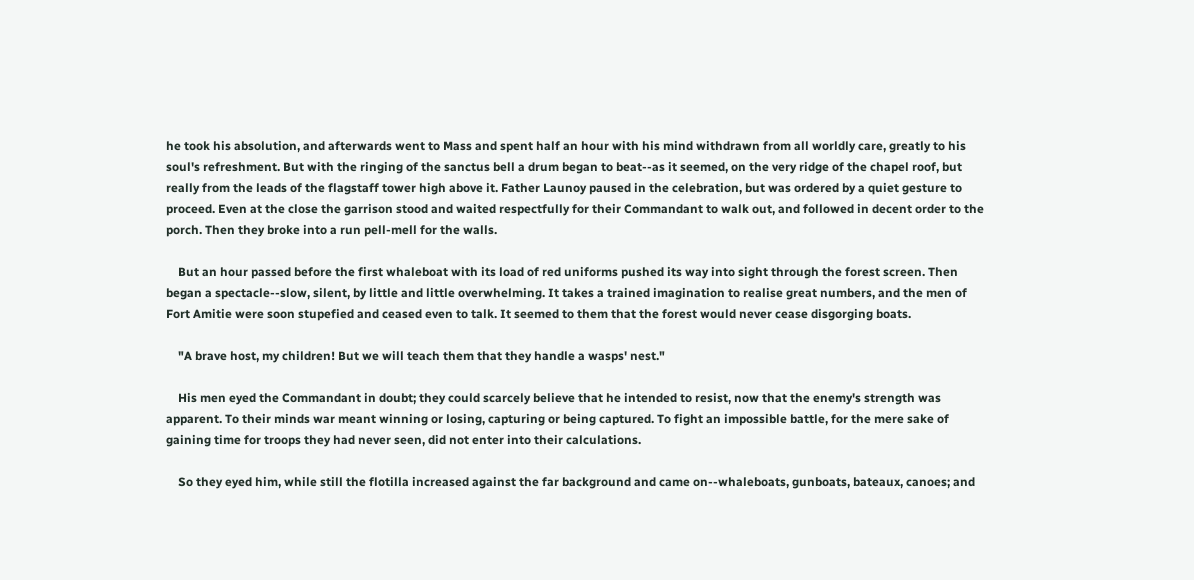he took his absolution, and afterwards went to Mass and spent half an hour with his mind withdrawn from all worldly care, greatly to his soul's refreshment. But with the ringing of the sanctus bell a drum began to beat--as it seemed, on the very ridge of the chapel roof, but really from the leads of the flagstaff tower high above it. Father Launoy paused in the celebration, but was ordered by a quiet gesture to proceed. Even at the close the garrison stood and waited respectfully for their Commandant to walk out, and followed in decent order to the porch. Then they broke into a run pell-mell for the walls.

    But an hour passed before the first whaleboat with its load of red uniforms pushed its way into sight through the forest screen. Then began a spectacle--slow, silent, by little and little overwhelming. It takes a trained imagination to realise great numbers, and the men of Fort Amitie were soon stupefied and ceased even to talk. It seemed to them that the forest would never cease disgorging boats.

    "A brave host, my children! But we will teach them that they handle a wasps' nest."

    His men eyed the Commandant in doubt; they could scarcely believe that he intended to resist, now that the enemy's strength was apparent. To their minds war meant winning or losing, capturing or being captured. To fight an impossible battle, for the mere sake of gaining time for troops they had never seen, did not enter into their calculations.

    So they eyed him, while still the flotilla increased against the far background and came on--whaleboats, gunboats, bateaux, canoes; and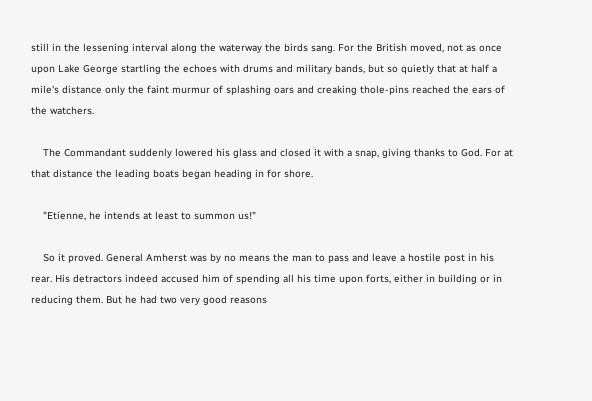still in the lessening interval along the waterway the birds sang. For the British moved, not as once upon Lake George startling the echoes with drums and military bands, but so quietly that at half a mile's distance only the faint murmur of splashing oars and creaking thole-pins reached the ears of the watchers.

    The Commandant suddenly lowered his glass and closed it with a snap, giving thanks to God. For at that distance the leading boats began heading in for shore.

    "Etienne, he intends at least to summon us!"

    So it proved. General Amherst was by no means the man to pass and leave a hostile post in his rear. His detractors indeed accused him of spending all his time upon forts, either in building or in reducing them. But he had two very good reasons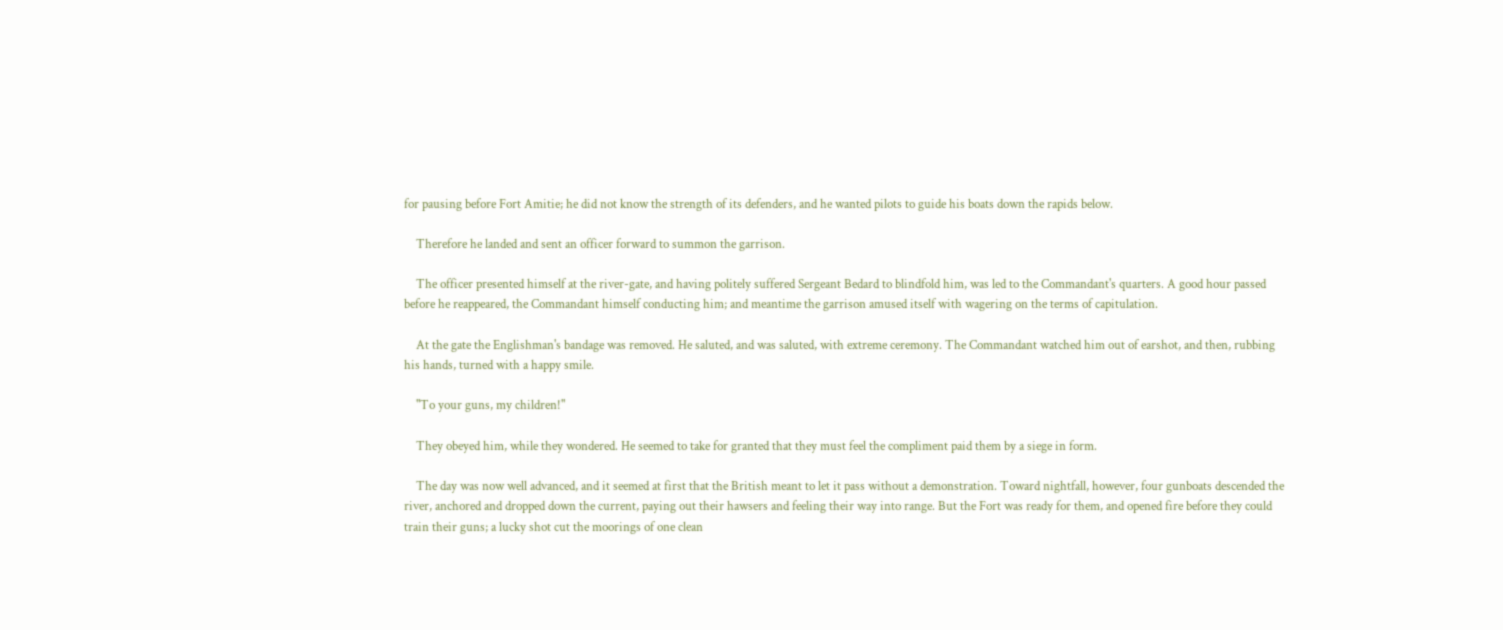for pausing before Fort Amitie; he did not know the strength of its defenders, and he wanted pilots to guide his boats down the rapids below.

    Therefore he landed and sent an officer forward to summon the garrison.

    The officer presented himself at the river-gate, and having politely suffered Sergeant Bedard to blindfold him, was led to the Commandant's quarters. A good hour passed before he reappeared, the Commandant himself conducting him; and meantime the garrison amused itself with wagering on the terms of capitulation.

    At the gate the Englishman's bandage was removed. He saluted, and was saluted, with extreme ceremony. The Commandant watched him out of earshot, and then, rubbing his hands, turned with a happy smile.

    "To your guns, my children!"

    They obeyed him, while they wondered. He seemed to take for granted that they must feel the compliment paid them by a siege in form.

    The day was now well advanced, and it seemed at first that the British meant to let it pass without a demonstration. Toward nightfall, however, four gunboats descended the river, anchored and dropped down the current, paying out their hawsers and feeling their way into range. But the Fort was ready for them, and opened fire before they could train their guns; a lucky shot cut the moorings of one clean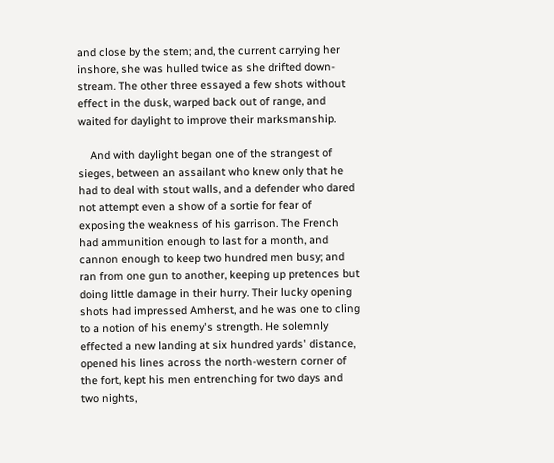and close by the stem; and, the current carrying her inshore, she was hulled twice as she drifted down-stream. The other three essayed a few shots without effect in the dusk, warped back out of range, and waited for daylight to improve their marksmanship.

    And with daylight began one of the strangest of sieges, between an assailant who knew only that he had to deal with stout walls, and a defender who dared not attempt even a show of a sortie for fear of exposing the weakness of his garrison. The French had ammunition enough to last for a month, and cannon enough to keep two hundred men busy; and ran from one gun to another, keeping up pretences but doing little damage in their hurry. Their lucky opening shots had impressed Amherst, and he was one to cling to a notion of his enemy's strength. He solemnly effected a new landing at six hundred yards' distance, opened his lines across the north-western corner of the fort, kept his men entrenching for two days and two nights,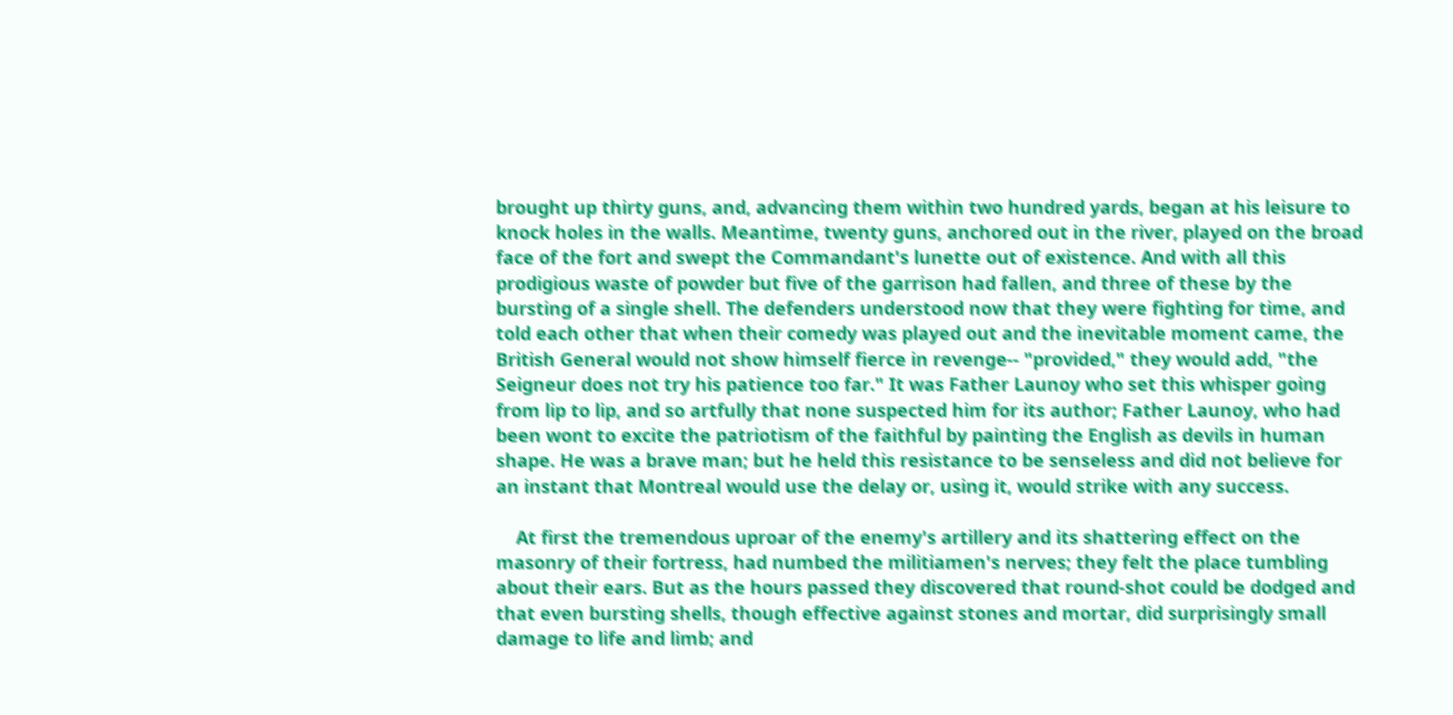brought up thirty guns, and, advancing them within two hundred yards, began at his leisure to knock holes in the walls. Meantime, twenty guns, anchored out in the river, played on the broad face of the fort and swept the Commandant's lunette out of existence. And with all this prodigious waste of powder but five of the garrison had fallen, and three of these by the bursting of a single shell. The defenders understood now that they were fighting for time, and told each other that when their comedy was played out and the inevitable moment came, the British General would not show himself fierce in revenge-- "provided," they would add, "the Seigneur does not try his patience too far." It was Father Launoy who set this whisper going from lip to lip, and so artfully that none suspected him for its author; Father Launoy, who had been wont to excite the patriotism of the faithful by painting the English as devils in human shape. He was a brave man; but he held this resistance to be senseless and did not believe for an instant that Montreal would use the delay or, using it, would strike with any success.

    At first the tremendous uproar of the enemy's artillery and its shattering effect on the masonry of their fortress, had numbed the militiamen's nerves; they felt the place tumbling about their ears. But as the hours passed they discovered that round-shot could be dodged and that even bursting shells, though effective against stones and mortar, did surprisingly small damage to life and limb; and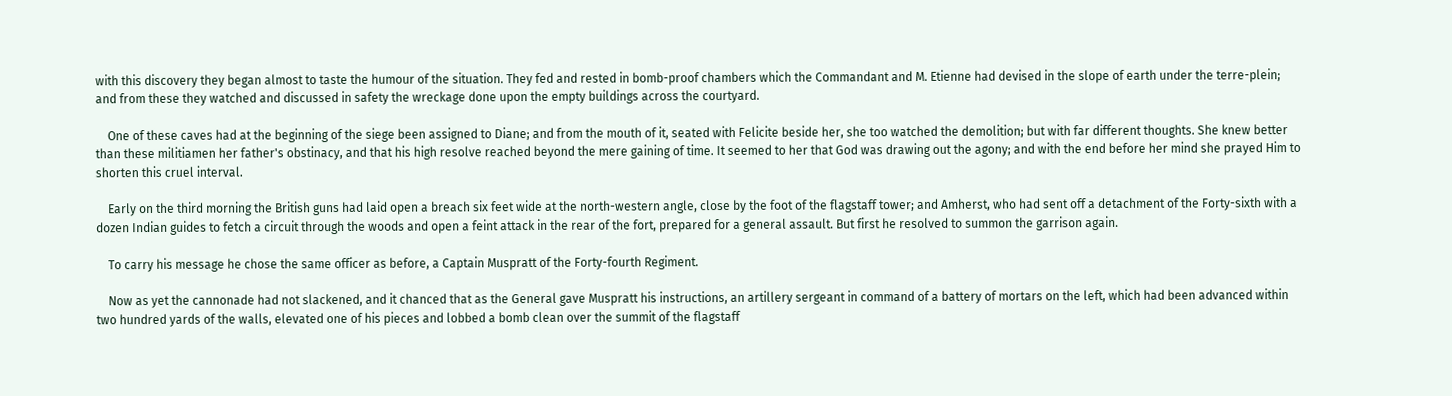with this discovery they began almost to taste the humour of the situation. They fed and rested in bomb-proof chambers which the Commandant and M. Etienne had devised in the slope of earth under the terre-plein; and from these they watched and discussed in safety the wreckage done upon the empty buildings across the courtyard.

    One of these caves had at the beginning of the siege been assigned to Diane; and from the mouth of it, seated with Felicite beside her, she too watched the demolition; but with far different thoughts. She knew better than these militiamen her father's obstinacy, and that his high resolve reached beyond the mere gaining of time. It seemed to her that God was drawing out the agony; and with the end before her mind she prayed Him to shorten this cruel interval.

    Early on the third morning the British guns had laid open a breach six feet wide at the north-western angle, close by the foot of the flagstaff tower; and Amherst, who had sent off a detachment of the Forty-sixth with a dozen Indian guides to fetch a circuit through the woods and open a feint attack in the rear of the fort, prepared for a general assault. But first he resolved to summon the garrison again.

    To carry his message he chose the same officer as before, a Captain Muspratt of the Forty-fourth Regiment.

    Now as yet the cannonade had not slackened, and it chanced that as the General gave Muspratt his instructions, an artillery sergeant in command of a battery of mortars on the left, which had been advanced within two hundred yards of the walls, elevated one of his pieces and lobbed a bomb clean over the summit of the flagstaff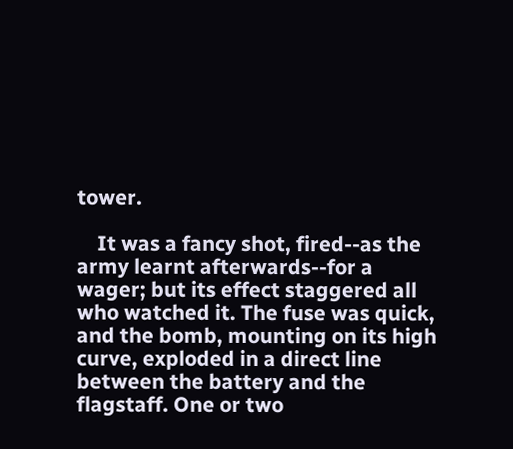tower.

    It was a fancy shot, fired--as the army learnt afterwards--for a wager; but its effect staggered all who watched it. The fuse was quick, and the bomb, mounting on its high curve, exploded in a direct line between the battery and the flagstaff. One or two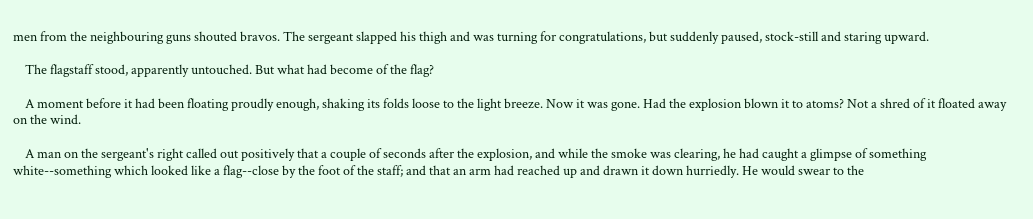men from the neighbouring guns shouted bravos. The sergeant slapped his thigh and was turning for congratulations, but suddenly paused, stock-still and staring upward.

    The flagstaff stood, apparently untouched. But what had become of the flag?

    A moment before it had been floating proudly enough, shaking its folds loose to the light breeze. Now it was gone. Had the explosion blown it to atoms? Not a shred of it floated away on the wind.

    A man on the sergeant's right called out positively that a couple of seconds after the explosion, and while the smoke was clearing, he had caught a glimpse of something white--something which looked like a flag--close by the foot of the staff; and that an arm had reached up and drawn it down hurriedly. He would swear to the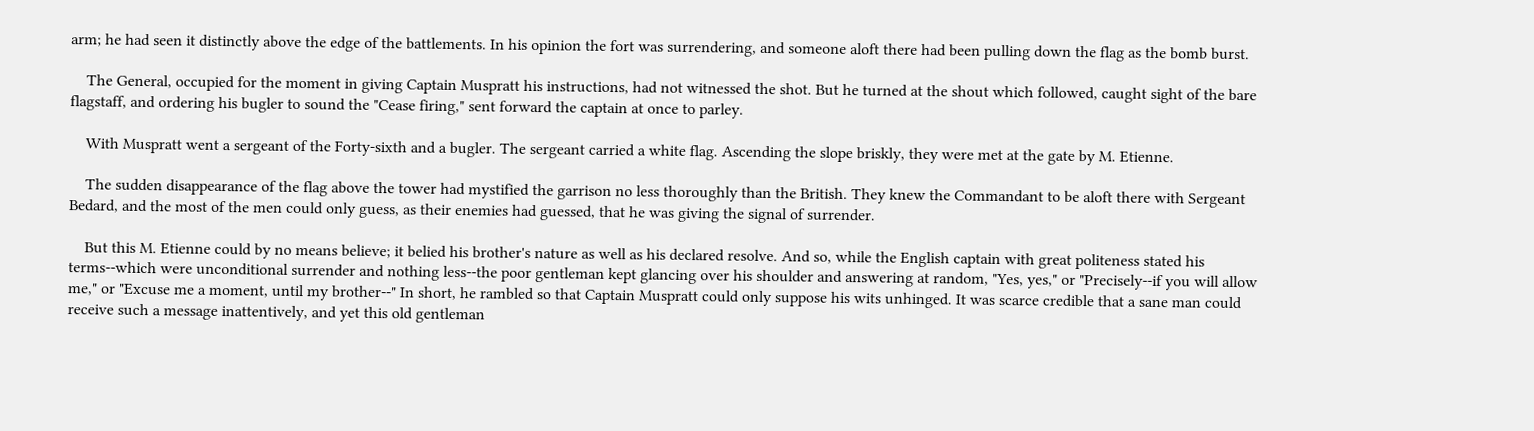arm; he had seen it distinctly above the edge of the battlements. In his opinion the fort was surrendering, and someone aloft there had been pulling down the flag as the bomb burst.

    The General, occupied for the moment in giving Captain Muspratt his instructions, had not witnessed the shot. But he turned at the shout which followed, caught sight of the bare flagstaff, and ordering his bugler to sound the "Cease firing," sent forward the captain at once to parley.

    With Muspratt went a sergeant of the Forty-sixth and a bugler. The sergeant carried a white flag. Ascending the slope briskly, they were met at the gate by M. Etienne.

    The sudden disappearance of the flag above the tower had mystified the garrison no less thoroughly than the British. They knew the Commandant to be aloft there with Sergeant Bedard, and the most of the men could only guess, as their enemies had guessed, that he was giving the signal of surrender.

    But this M. Etienne could by no means believe; it belied his brother's nature as well as his declared resolve. And so, while the English captain with great politeness stated his terms--which were unconditional surrender and nothing less--the poor gentleman kept glancing over his shoulder and answering at random, "Yes, yes," or "Precisely--if you will allow me," or "Excuse me a moment, until my brother--" In short, he rambled so that Captain Muspratt could only suppose his wits unhinged. It was scarce credible that a sane man could receive such a message inattentively, and yet this old gentleman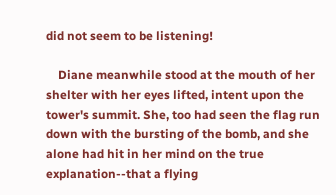did not seem to be listening!

    Diane meanwhile stood at the mouth of her shelter with her eyes lifted, intent upon the tower's summit. She, too had seen the flag run down with the bursting of the bomb, and she alone had hit in her mind on the true explanation--that a flying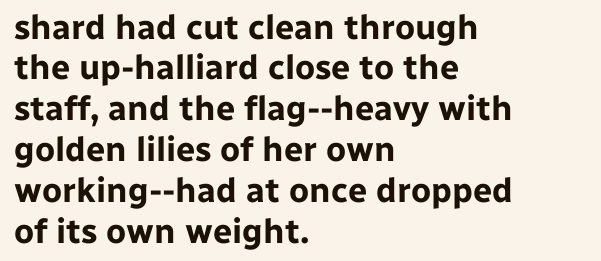shard had cut clean through the up-halliard close to the staff, and the flag--heavy with golden lilies of her own working--had at once dropped of its own weight.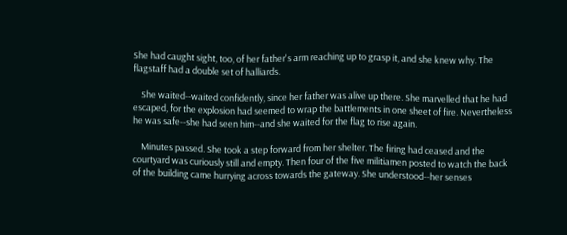She had caught sight, too, of her father's arm reaching up to grasp it, and she knew why. The flagstaff had a double set of halliards.

    She waited--waited confidently, since her father was alive up there. She marvelled that he had escaped, for the explosion had seemed to wrap the battlements in one sheet of fire. Nevertheless he was safe--she had seen him--and she waited for the flag to rise again.

    Minutes passed. She took a step forward from her shelter. The firing had ceased and the courtyard was curiously still and empty. Then four of the five militiamen posted to watch the back of the building came hurrying across towards the gateway. She understood--her senses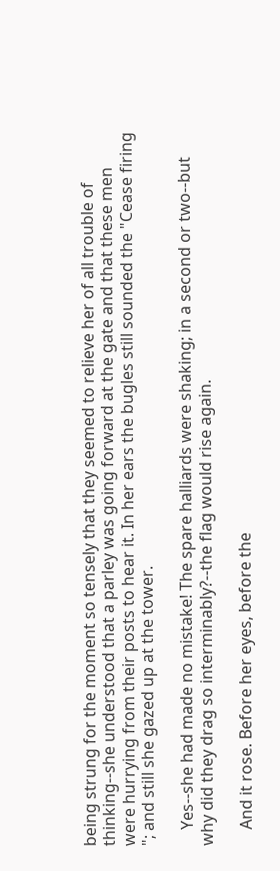being strung for the moment so tensely that they seemed to relieve her of all trouble of thinking--she understood that a parley was going forward at the gate and that these men were hurrying from their posts to hear it. In her ears the bugles still sounded the "Cease firing "; and still she gazed up at the tower.

    Yes--she had made no mistake! The spare halliards were shaking; in a second or two--but why did they drag so interminably?--the flag would rise again.

    And it rose. Before her eyes, before the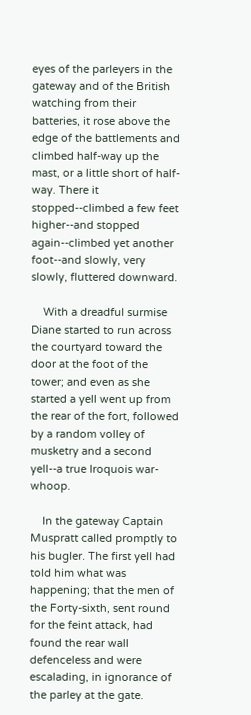eyes of the parleyers in the gateway and of the British watching from their batteries, it rose above the edge of the battlements and climbed half-way up the mast, or a little short of half-way. There it stopped--climbed a few feet higher--and stopped again--climbed yet another foot--and slowly, very slowly, fluttered downward.

    With a dreadful surmise Diane started to run across the courtyard toward the door at the foot of the tower; and even as she started a yell went up from the rear of the fort, followed by a random volley of musketry and a second yell--a true Iroquois war-whoop.

    In the gateway Captain Muspratt called promptly to his bugler. The first yell had told him what was happening; that the men of the Forty-sixth, sent round for the feint attack, had found the rear wall defenceless and were escalading, in ignorance of the parley at the gate.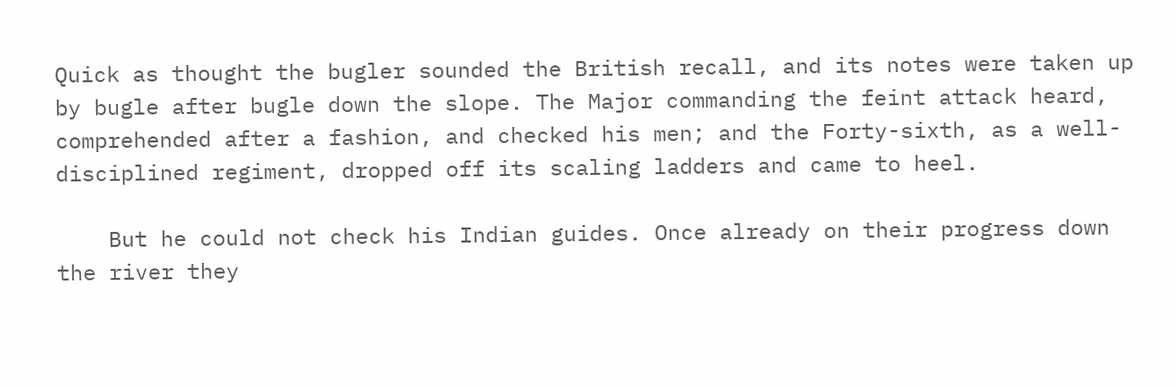Quick as thought the bugler sounded the British recall, and its notes were taken up by bugle after bugle down the slope. The Major commanding the feint attack heard, comprehended after a fashion, and checked his men; and the Forty-sixth, as a well-disciplined regiment, dropped off its scaling ladders and came to heel.

    But he could not check his Indian guides. Once already on their progress down the river they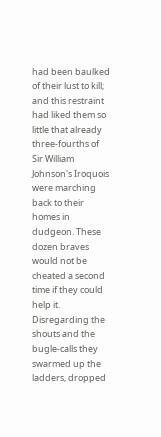had been baulked of their lust to kill; and this restraint had liked them so little that already three-fourths of Sir William Johnson's Iroquois were marching back to their homes in dudgeon. These dozen braves would not be cheated a second time if they could help it. Disregarding the shouts and the bugle-calls they swarmed up the ladders, dropped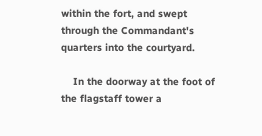within the fort, and swept through the Commandant's quarters into the courtyard.

    In the doorway at the foot of the flagstaff tower a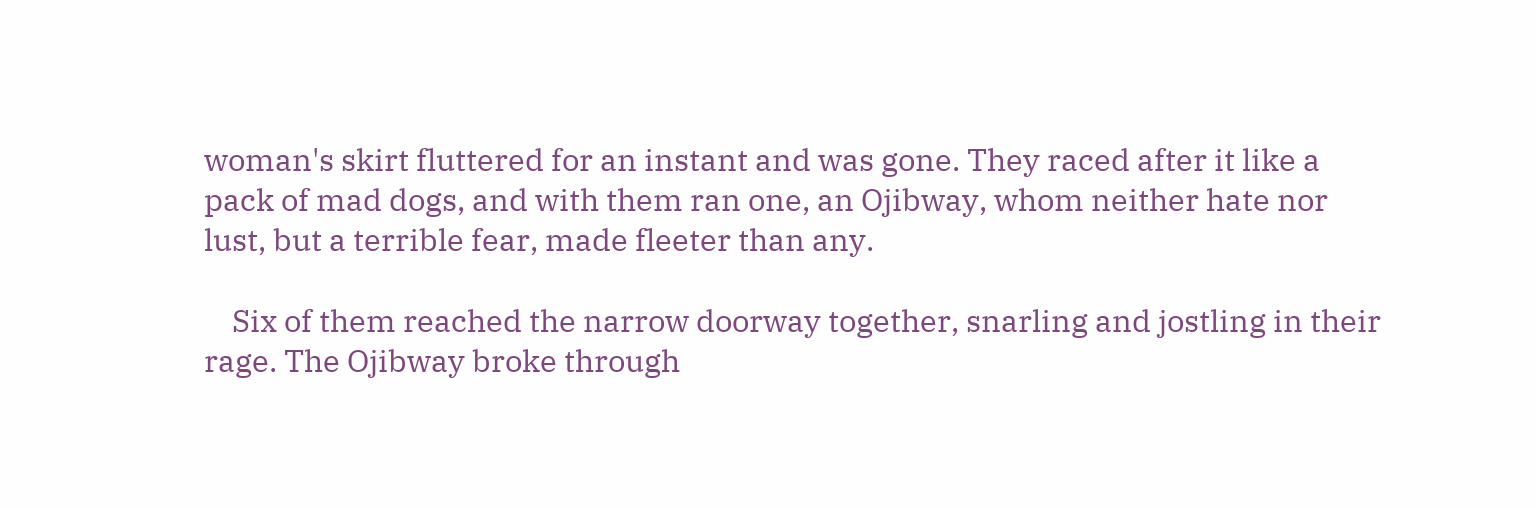woman's skirt fluttered for an instant and was gone. They raced after it like a pack of mad dogs, and with them ran one, an Ojibway, whom neither hate nor lust, but a terrible fear, made fleeter than any.

    Six of them reached the narrow doorway together, snarling and jostling in their rage. The Ojibway broke through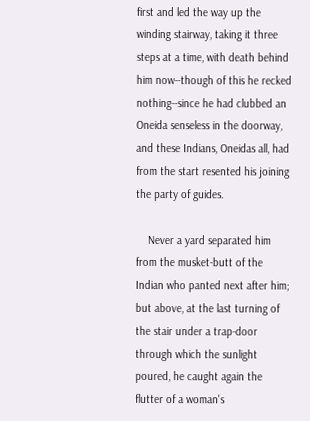first and led the way up the winding stairway, taking it three steps at a time, with death behind him now--though of this he recked nothing--since he had clubbed an Oneida senseless in the doorway, and these Indians, Oneidas all, had from the start resented his joining the party of guides.

    Never a yard separated him from the musket-butt of the Indian who panted next after him; but above, at the last turning of the stair under a trap-door through which the sunlight poured, he caught again the flutter of a woman's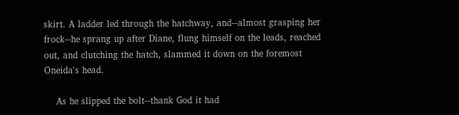skirt. A ladder led through the hatchway, and--almost grasping her frock--he sprang up after Diane, flung himself on the leads, reached out, and clutching the hatch, slammed it down on the foremost Oneida's head.

    As he slipped the bolt--thank God it had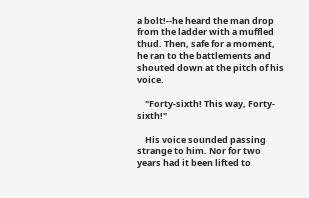a bolt!--he heard the man drop from the ladder with a muffled thud. Then, safe for a moment, he ran to the battlements and shouted down at the pitch of his voice.

    "Forty-sixth! This way, Forty-sixth!"

    His voice sounded passing strange to him. Nor for two years had it been lifted to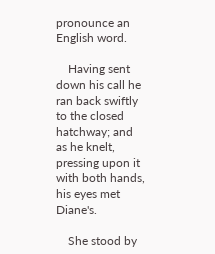pronounce an English word.

    Having sent down his call he ran back swiftly to the closed hatchway; and as he knelt, pressing upon it with both hands, his eyes met Diane's.

    She stood by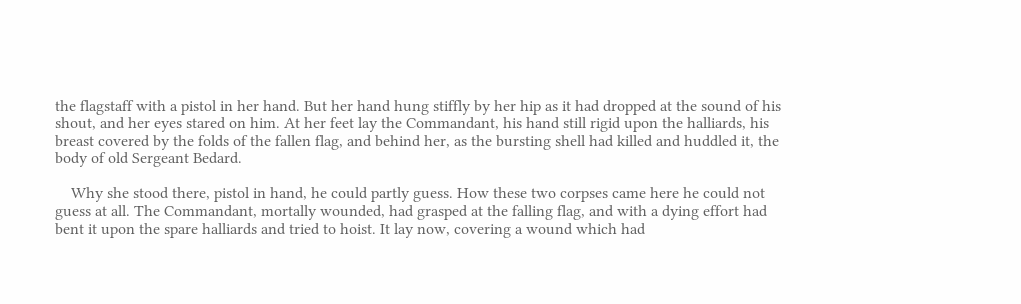the flagstaff with a pistol in her hand. But her hand hung stiffly by her hip as it had dropped at the sound of his shout, and her eyes stared on him. At her feet lay the Commandant, his hand still rigid upon the halliards, his breast covered by the folds of the fallen flag, and behind her, as the bursting shell had killed and huddled it, the body of old Sergeant Bedard.

    Why she stood there, pistol in hand, he could partly guess. How these two corpses came here he could not guess at all. The Commandant, mortally wounded, had grasped at the falling flag, and with a dying effort had bent it upon the spare halliards and tried to hoist. It lay now, covering a wound which had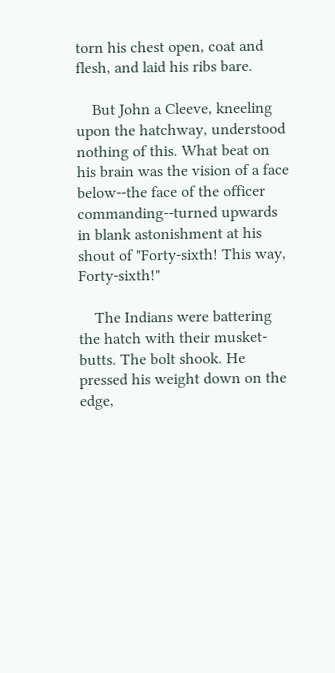torn his chest open, coat and flesh, and laid his ribs bare.

    But John a Cleeve, kneeling upon the hatchway, understood nothing of this. What beat on his brain was the vision of a face below--the face of the officer commanding--turned upwards in blank astonishment at his shout of "Forty-sixth! This way, Forty-sixth!"

    The Indians were battering the hatch with their musket-butts. The bolt shook. He pressed his weight down on the edge,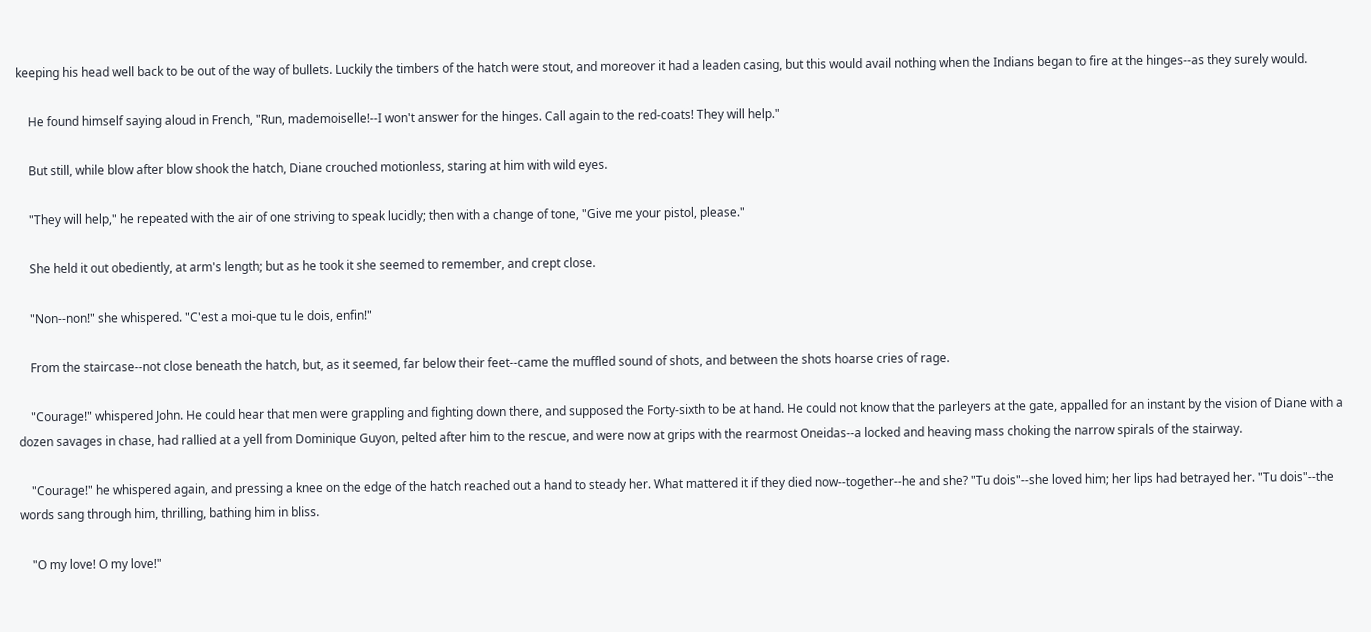keeping his head well back to be out of the way of bullets. Luckily the timbers of the hatch were stout, and moreover it had a leaden casing, but this would avail nothing when the Indians began to fire at the hinges--as they surely would.

    He found himself saying aloud in French, "Run, mademoiselle!--I won't answer for the hinges. Call again to the red-coats! They will help."

    But still, while blow after blow shook the hatch, Diane crouched motionless, staring at him with wild eyes.

    "They will help," he repeated with the air of one striving to speak lucidly; then with a change of tone, "Give me your pistol, please."

    She held it out obediently, at arm's length; but as he took it she seemed to remember, and crept close.

    "Non--non!" she whispered. "C'est a moi-que tu le dois, enfin!"

    From the staircase--not close beneath the hatch, but, as it seemed, far below their feet--came the muffled sound of shots, and between the shots hoarse cries of rage.

    "Courage!" whispered John. He could hear that men were grappling and fighting down there, and supposed the Forty-sixth to be at hand. He could not know that the parleyers at the gate, appalled for an instant by the vision of Diane with a dozen savages in chase, had rallied at a yell from Dominique Guyon, pelted after him to the rescue, and were now at grips with the rearmost Oneidas--a locked and heaving mass choking the narrow spirals of the stairway.

    "Courage!" he whispered again, and pressing a knee on the edge of the hatch reached out a hand to steady her. What mattered it if they died now--together--he and she? "Tu dois"--she loved him; her lips had betrayed her. "Tu dois"--the words sang through him, thrilling, bathing him in bliss.

    "O my love! O my love!"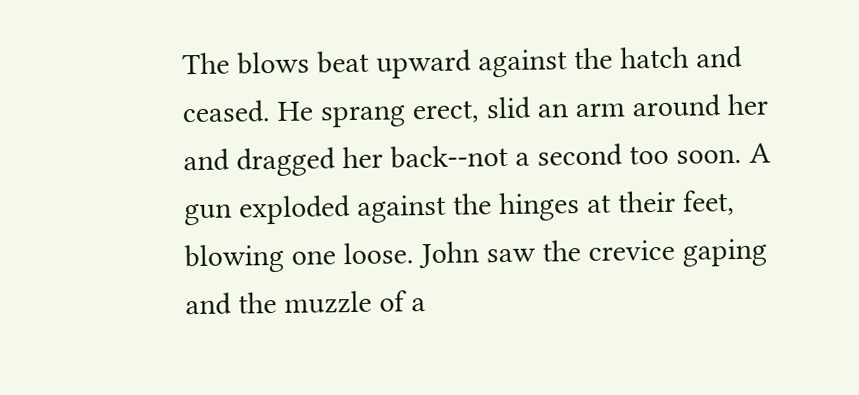The blows beat upward against the hatch and ceased. He sprang erect, slid an arm around her and dragged her back--not a second too soon. A gun exploded against the hinges at their feet, blowing one loose. John saw the crevice gaping and the muzzle of a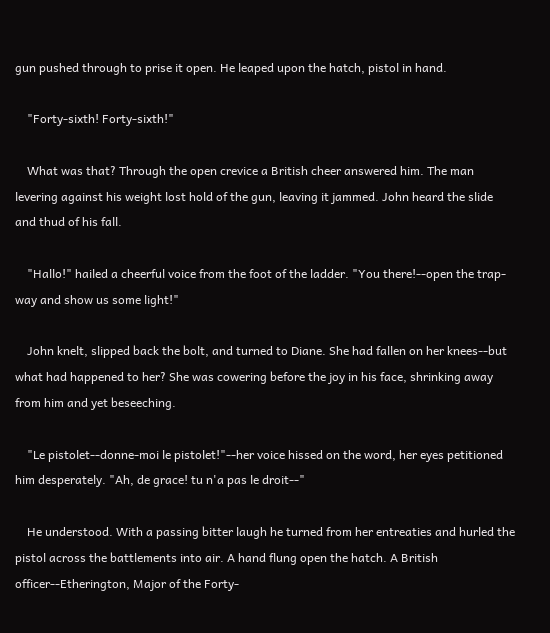gun pushed through to prise it open. He leaped upon the hatch, pistol in hand.

    "Forty-sixth! Forty-sixth!"

    What was that? Through the open crevice a British cheer answered him. The man levering against his weight lost hold of the gun, leaving it jammed. John heard the slide and thud of his fall.

    "Hallo!" hailed a cheerful voice from the foot of the ladder. "You there!--open the trap-way and show us some light!"

    John knelt, slipped back the bolt, and turned to Diane. She had fallen on her knees--but what had happened to her? She was cowering before the joy in his face, shrinking away from him and yet beseeching.

    "Le pistolet--donne-moi le pistolet!"--her voice hissed on the word, her eyes petitioned him desperately. "Ah, de grace! tu n'a pas le droit--"

    He understood. With a passing bitter laugh he turned from her entreaties and hurled the pistol across the battlements into air. A hand flung open the hatch. A British officer--Etherington, Major of the Forty-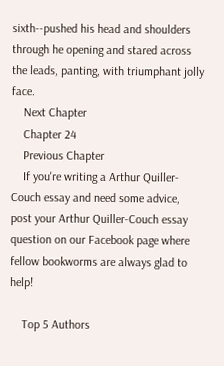sixth--pushed his head and shoulders through he opening and stared across the leads, panting, with triumphant jolly face.
    Next Chapter
    Chapter 24
    Previous Chapter
    If you're writing a Arthur Quiller-Couch essay and need some advice, post your Arthur Quiller-Couch essay question on our Facebook page where fellow bookworms are always glad to help!

    Top 5 Authors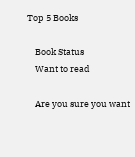Top 5 Books

    Book Status
    Want to read

    Are you sure you want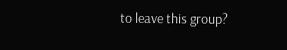to leave this group?